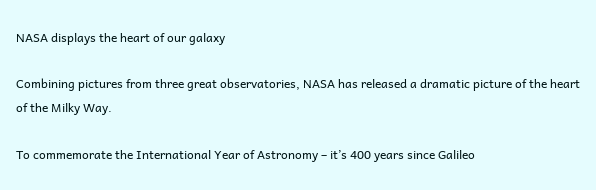NASA displays the heart of our galaxy

Combining pictures from three great observatories, NASA has released a dramatic picture of the heart of the Milky Way.

To commemorate the International Year of Astronomy – it’s 400 years since Galileo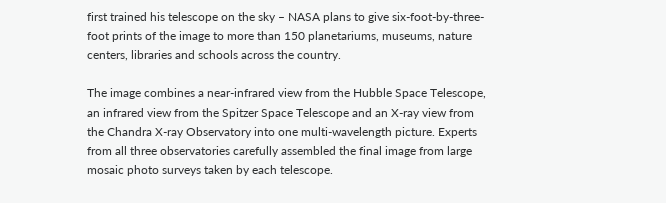first trained his telescope on the sky – NASA plans to give six-foot-by-three-foot prints of the image to more than 150 planetariums, museums, nature centers, libraries and schools across the country.

The image combines a near-infrared view from the Hubble Space Telescope, an infrared view from the Spitzer Space Telescope and an X-ray view from the Chandra X-ray Observatory into one multi-wavelength picture. Experts from all three observatories carefully assembled the final image from large mosaic photo surveys taken by each telescope.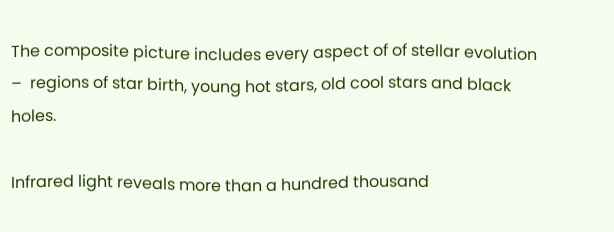The composite picture includes every aspect of of stellar evolution –  regions of star birth, young hot stars, old cool stars and black holes.

Infrared light reveals more than a hundred thousand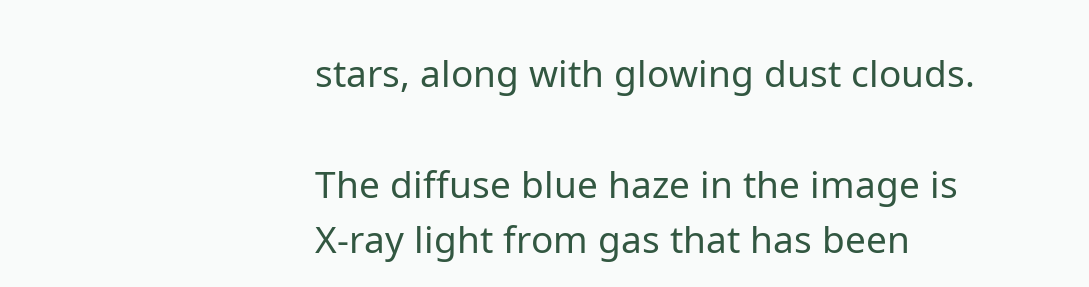stars, along with glowing dust clouds.

The diffuse blue haze in the image is X-ray light from gas that has been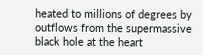heated to millions of degrees by outflows from the supermassive black hole at the heart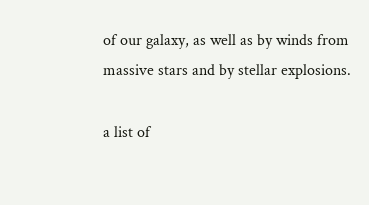of our galaxy, as well as by winds from massive stars and by stellar explosions.

a list of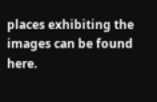places exhibiting the images can be found here.